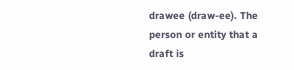drawee (draw-ee). The person or entity that a draft is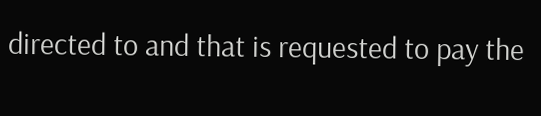directed to and that is requested to pay the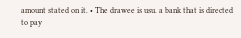amount stated on it. • The drawee is usu. a bank that is directed to pay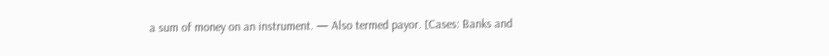a sum of money on an instrument. — Also termed payor. [Cases: Banks and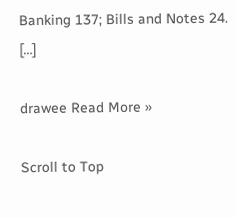Banking 137; Bills and Notes 24. […]

drawee Read More »

Scroll to Top